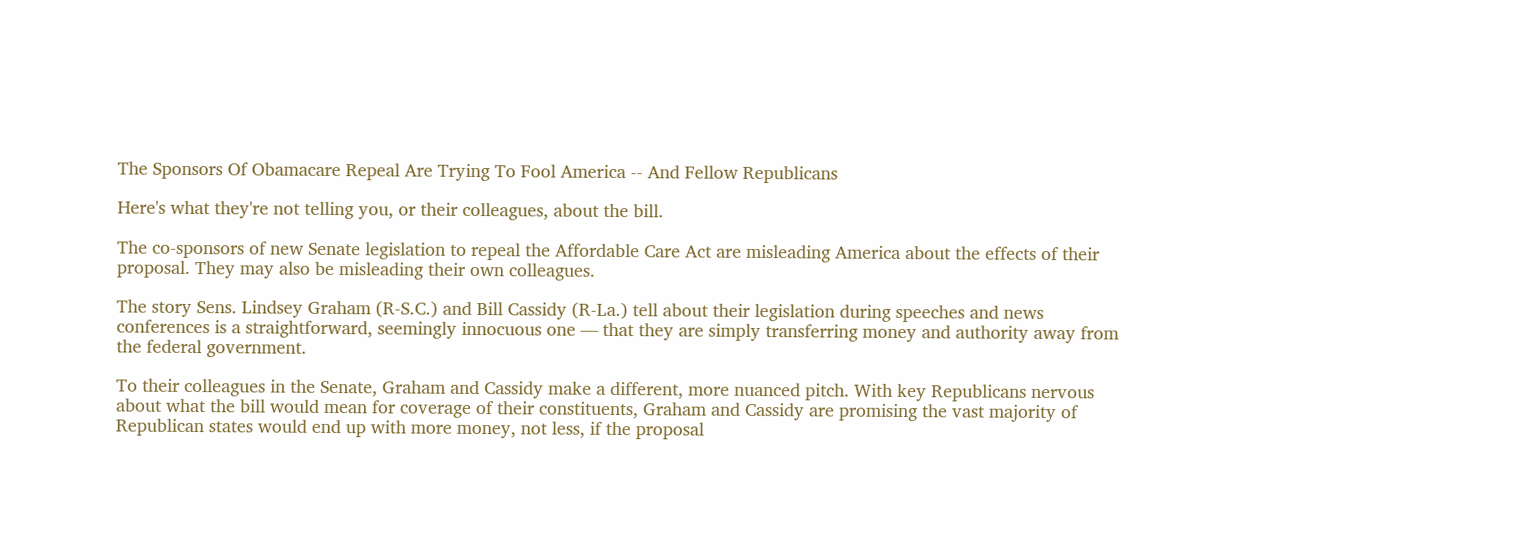The Sponsors Of Obamacare Repeal Are Trying To Fool America -- And Fellow Republicans

Here's what they're not telling you, or their colleagues, about the bill.

The co-sponsors of new Senate legislation to repeal the Affordable Care Act are misleading America about the effects of their proposal. They may also be misleading their own colleagues.

The story Sens. Lindsey Graham (R-S.C.) and Bill Cassidy (R-La.) tell about their legislation during speeches and news conferences is a straightforward, seemingly innocuous one ― that they are simply transferring money and authority away from the federal government.

To their colleagues in the Senate, Graham and Cassidy make a different, more nuanced pitch. With key Republicans nervous about what the bill would mean for coverage of their constituents, Graham and Cassidy are promising the vast majority of Republican states would end up with more money, not less, if the proposal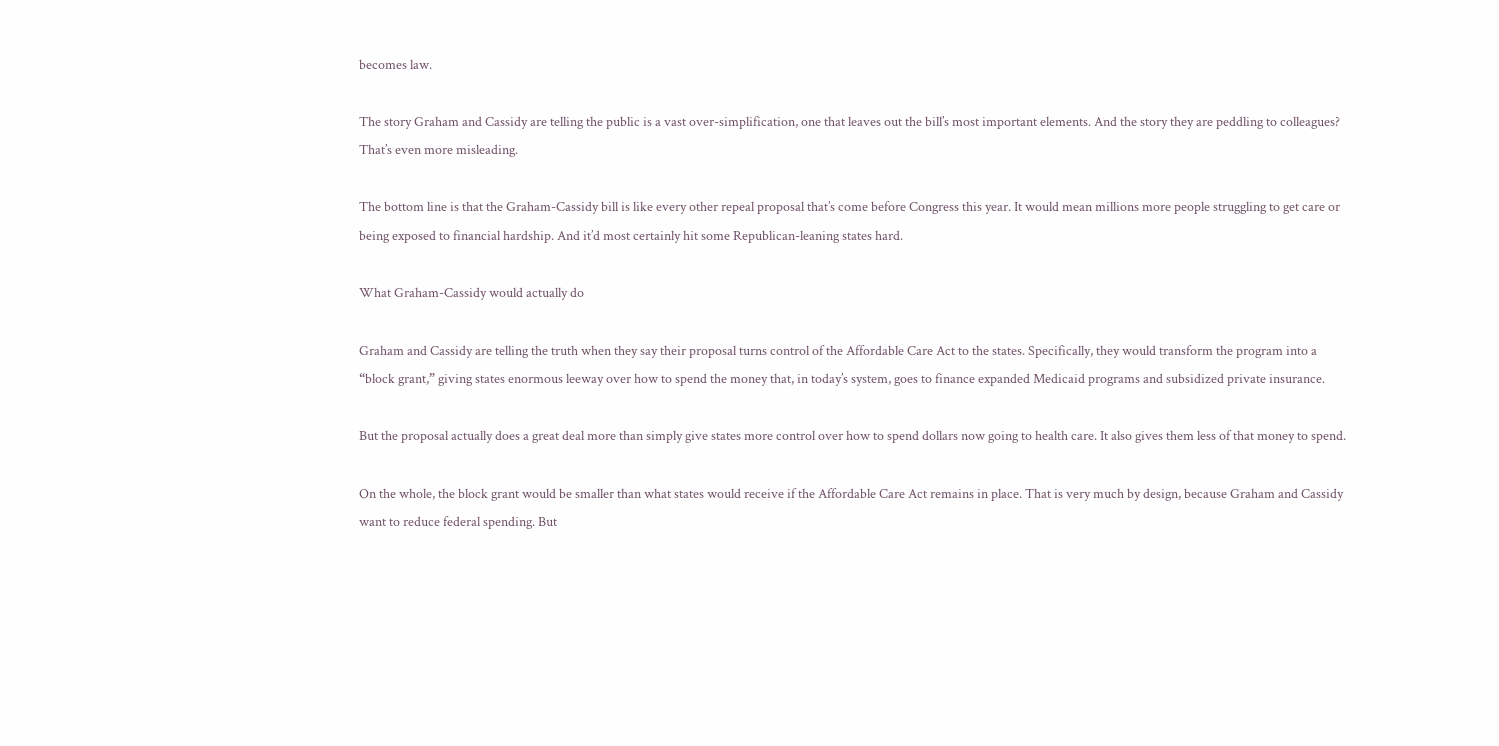becomes law.

The story Graham and Cassidy are telling the public is a vast over-simplification, one that leaves out the bill’s most important elements. And the story they are peddling to colleagues? That’s even more misleading.

The bottom line is that the Graham-Cassidy bill is like every other repeal proposal that’s come before Congress this year. It would mean millions more people struggling to get care or being exposed to financial hardship. And it’d most certainly hit some Republican-leaning states hard.

What Graham-Cassidy would actually do

Graham and Cassidy are telling the truth when they say their proposal turns control of the Affordable Care Act to the states. Specifically, they would transform the program into a “block grant,” giving states enormous leeway over how to spend the money that, in today’s system, goes to finance expanded Medicaid programs and subsidized private insurance.

But the proposal actually does a great deal more than simply give states more control over how to spend dollars now going to health care. It also gives them less of that money to spend.

On the whole, the block grant would be smaller than what states would receive if the Affordable Care Act remains in place. That is very much by design, because Graham and Cassidy want to reduce federal spending. But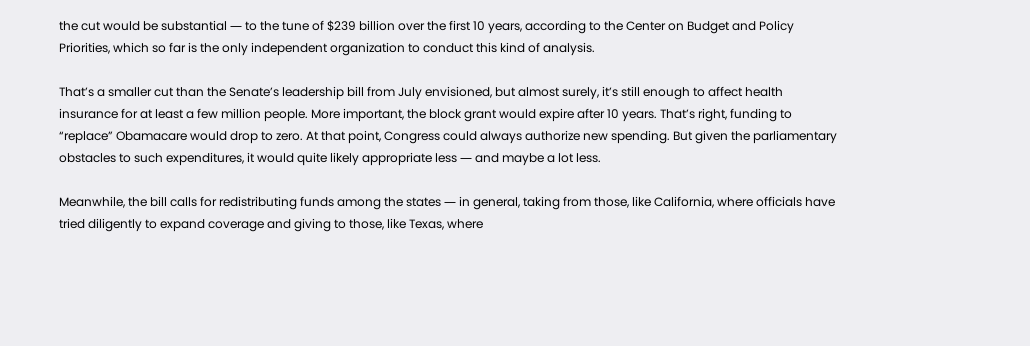the cut would be substantial ― to the tune of $239 billion over the first 10 years, according to the Center on Budget and Policy Priorities, which so far is the only independent organization to conduct this kind of analysis.

That’s a smaller cut than the Senate’s leadership bill from July envisioned, but almost surely, it’s still enough to affect health insurance for at least a few million people. More important, the block grant would expire after 10 years. That’s right, funding to “replace” Obamacare would drop to zero. At that point, Congress could always authorize new spending. But given the parliamentary obstacles to such expenditures, it would quite likely appropriate less ― and maybe a lot less.

Meanwhile, the bill calls for redistributing funds among the states ― in general, taking from those, like California, where officials have tried diligently to expand coverage and giving to those, like Texas, where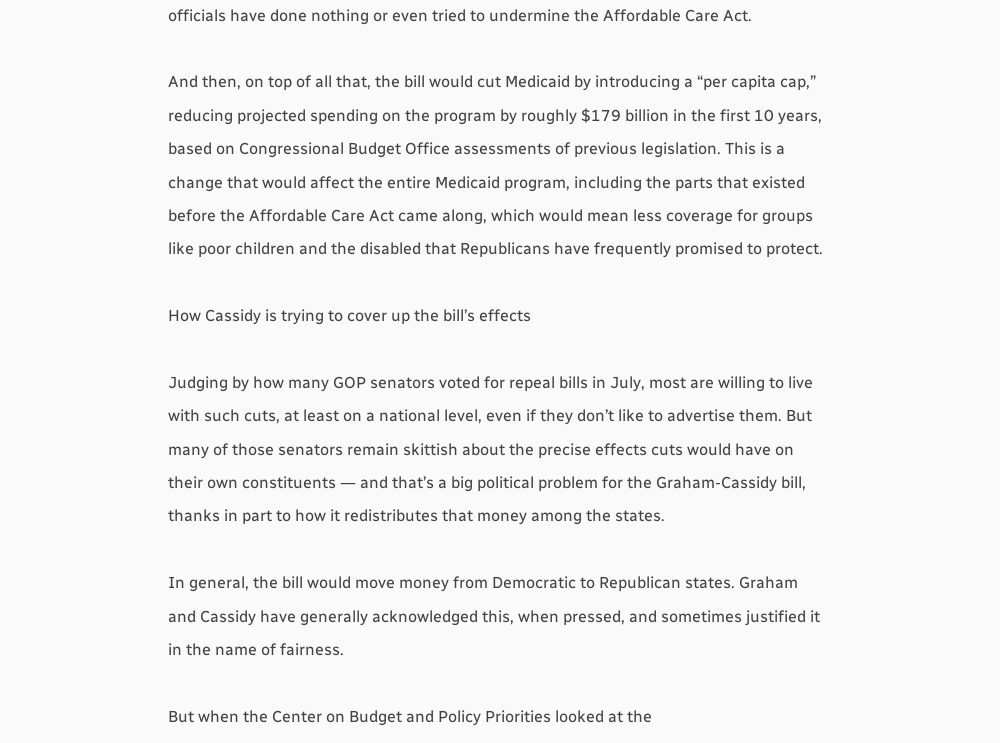officials have done nothing or even tried to undermine the Affordable Care Act.

And then, on top of all that, the bill would cut Medicaid by introducing a “per capita cap,” reducing projected spending on the program by roughly $179 billion in the first 10 years, based on Congressional Budget Office assessments of previous legislation. This is a change that would affect the entire Medicaid program, including the parts that existed before the Affordable Care Act came along, which would mean less coverage for groups like poor children and the disabled that Republicans have frequently promised to protect.

How Cassidy is trying to cover up the bill’s effects

Judging by how many GOP senators voted for repeal bills in July, most are willing to live with such cuts, at least on a national level, even if they don’t like to advertise them. But many of those senators remain skittish about the precise effects cuts would have on their own constituents ― and that’s a big political problem for the Graham-Cassidy bill, thanks in part to how it redistributes that money among the states.

In general, the bill would move money from Democratic to Republican states. Graham and Cassidy have generally acknowledged this, when pressed, and sometimes justified it in the name of fairness.

But when the Center on Budget and Policy Priorities looked at the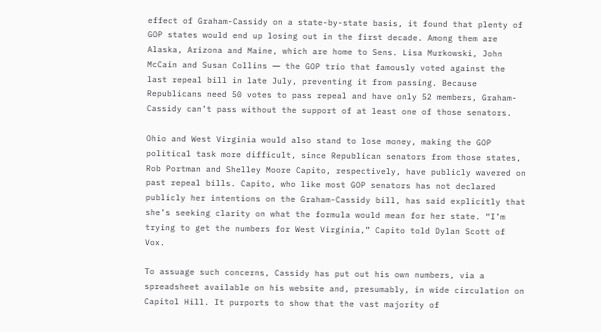effect of Graham-Cassidy on a state-by-state basis, it found that plenty of GOP states would end up losing out in the first decade. Among them are Alaska, Arizona and Maine, which are home to Sens. Lisa Murkowski, John McCain and Susan Collins ― the GOP trio that famously voted against the last repeal bill in late July, preventing it from passing. Because Republicans need 50 votes to pass repeal and have only 52 members, Graham-Cassidy can’t pass without the support of at least one of those senators.

Ohio and West Virginia would also stand to lose money, making the GOP political task more difficult, since Republican senators from those states, Rob Portman and Shelley Moore Capito, respectively, have publicly wavered on past repeal bills. Capito, who like most GOP senators has not declared publicly her intentions on the Graham-Cassidy bill, has said explicitly that she’s seeking clarity on what the formula would mean for her state. “I’m trying to get the numbers for West Virginia,” Capito told Dylan Scott of Vox.

To assuage such concerns, Cassidy has put out his own numbers, via a spreadsheet available on his website and, presumably, in wide circulation on Capitol Hill. It purports to show that the vast majority of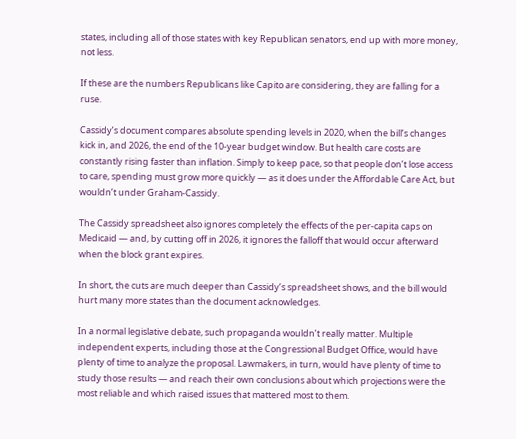states, including all of those states with key Republican senators, end up with more money, not less.

If these are the numbers Republicans like Capito are considering, they are falling for a ruse.

Cassidy’s document compares absolute spending levels in 2020, when the bill’s changes kick in, and 2026, the end of the 10-year budget window. But health care costs are constantly rising faster than inflation. Simply to keep pace, so that people don’t lose access to care, spending must grow more quickly ― as it does under the Affordable Care Act, but wouldn’t under Graham-Cassidy.

The Cassidy spreadsheet also ignores completely the effects of the per-capita caps on Medicaid ― and, by cutting off in 2026, it ignores the falloff that would occur afterward when the block grant expires.

In short, the cuts are much deeper than Cassidy’s spreadsheet shows, and the bill would hurt many more states than the document acknowledges.

In a normal legislative debate, such propaganda wouldn’t really matter. Multiple independent experts, including those at the Congressional Budget Office, would have plenty of time to analyze the proposal. Lawmakers, in turn, would have plenty of time to study those results ― and reach their own conclusions about which projections were the most reliable and which raised issues that mattered most to them.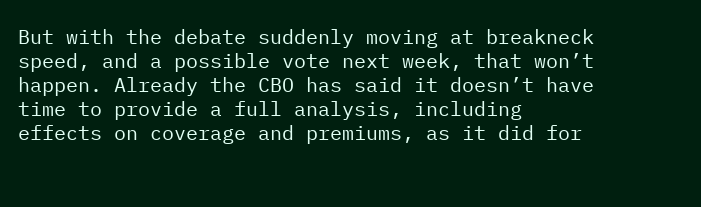But with the debate suddenly moving at breakneck speed, and a possible vote next week, that won’t happen. Already the CBO has said it doesn’t have time to provide a full analysis, including effects on coverage and premiums, as it did for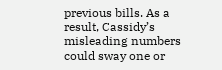previous bills. As a result, Cassidy’s misleading numbers could sway one or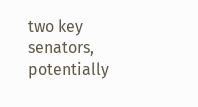two key senators, potentially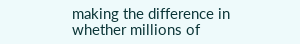making the difference in whether millions of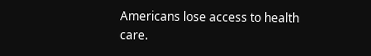Americans lose access to health care.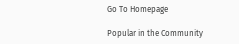Go To Homepage

Popular in the Community